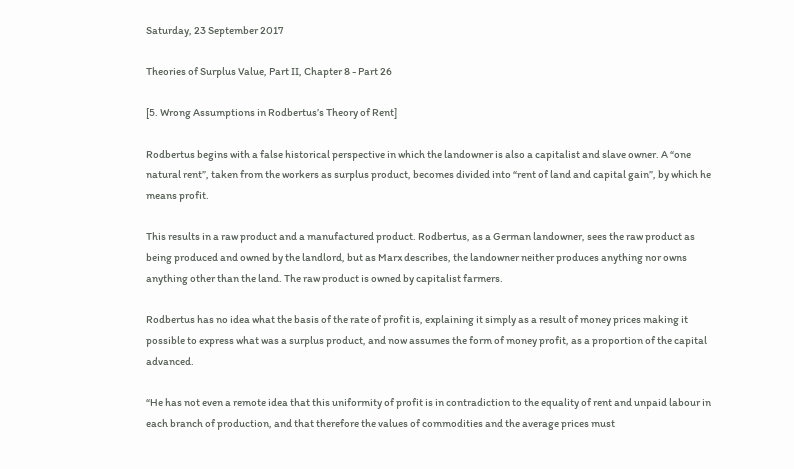Saturday, 23 September 2017

Theories of Surplus Value, Part II, Chapter 8 - Part 26

[5. Wrong Assumptions in Rodbertus’s Theory of Rent]

Rodbertus begins with a false historical perspective in which the landowner is also a capitalist and slave owner. A “one natural rent”, taken from the workers as surplus product, becomes divided into “rent of land and capital gain”, by which he means profit.

This results in a raw product and a manufactured product. Rodbertus, as a German landowner, sees the raw product as being produced and owned by the landlord, but as Marx describes, the landowner neither produces anything nor owns anything other than the land. The raw product is owned by capitalist farmers.

Rodbertus has no idea what the basis of the rate of profit is, explaining it simply as a result of money prices making it possible to express what was a surplus product, and now assumes the form of money profit, as a proportion of the capital advanced.

“He has not even a remote idea that this uniformity of profit is in contradiction to the equality of rent and unpaid labour in each branch of production, and that therefore the values of commodities and the average prices must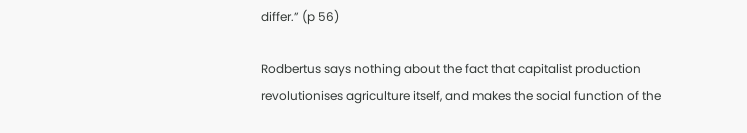differ.” (p 56)

Rodbertus says nothing about the fact that capitalist production revolutionises agriculture itself, and makes the social function of the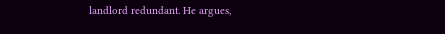landlord redundant. He argues,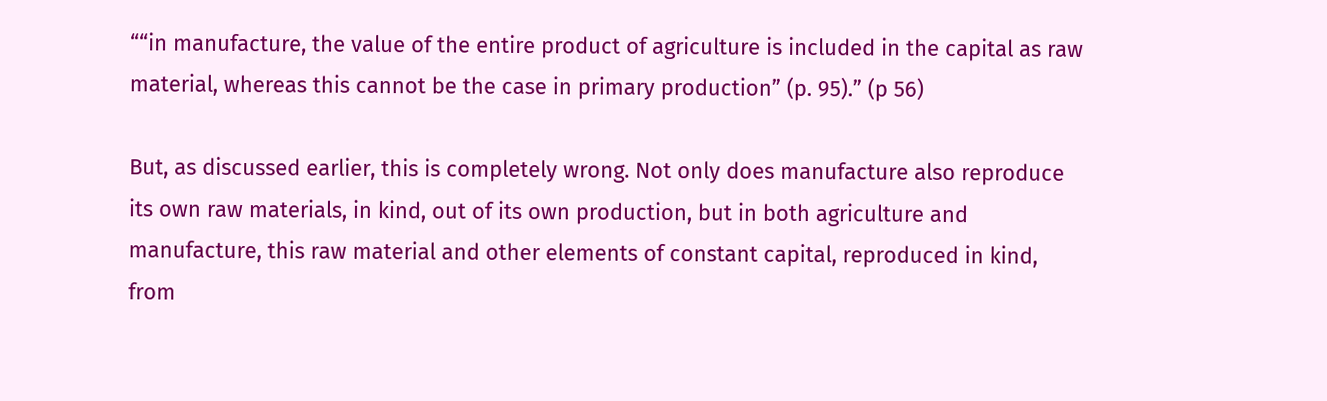““in manufacture, the value of the entire product of agriculture is included in the capital as raw material, whereas this cannot be the case in primary production” (p. 95).” (p 56)

But, as discussed earlier, this is completely wrong. Not only does manufacture also reproduce its own raw materials, in kind, out of its own production, but in both agriculture and manufacture, this raw material and other elements of constant capital, reproduced in kind, from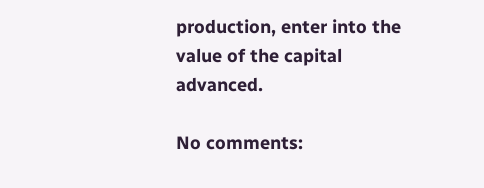production, enter into the value of the capital advanced.

No comments: